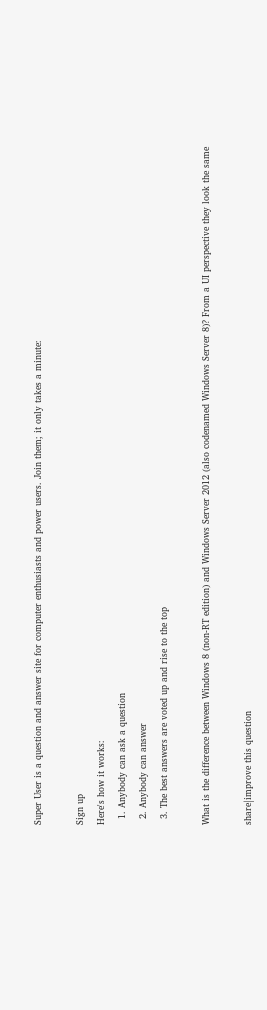Super User is a question and answer site for computer enthusiasts and power users. Join them; it only takes a minute:

Sign up
Here's how it works:
  1. Anybody can ask a question
  2. Anybody can answer
  3. The best answers are voted up and rise to the top

What is the difference between Windows 8 (non-RT edition) and Windows Server 2012 (also codenamed Windows Server 8)? From a UI perspective they look the same

share|improve this question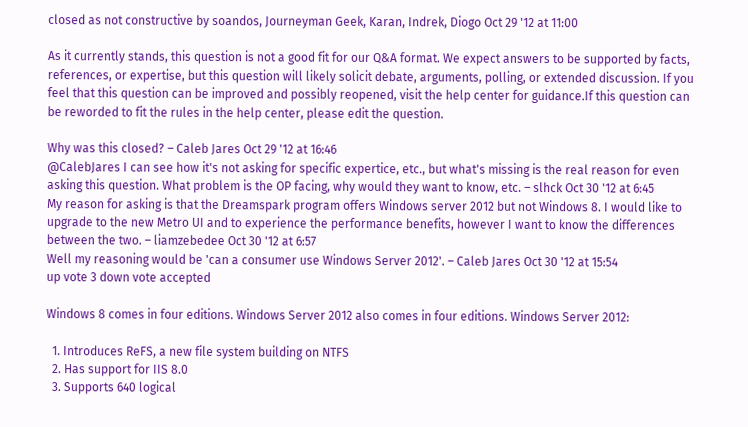closed as not constructive by soandos, Journeyman Geek, Karan, Indrek, Diogo Oct 29 '12 at 11:00

As it currently stands, this question is not a good fit for our Q&A format. We expect answers to be supported by facts, references, or expertise, but this question will likely solicit debate, arguments, polling, or extended discussion. If you feel that this question can be improved and possibly reopened, visit the help center for guidance.If this question can be reworded to fit the rules in the help center, please edit the question.

Why was this closed? – Caleb Jares Oct 29 '12 at 16:46
@CalebJares I can see how it's not asking for specific expertice, etc., but what's missing is the real reason for even asking this question. What problem is the OP facing, why would they want to know, etc. – slhck Oct 30 '12 at 6:45
My reason for asking is that the Dreamspark program offers Windows server 2012 but not Windows 8. I would like to upgrade to the new Metro UI and to experience the performance benefits, however I want to know the differences between the two. – liamzebedee Oct 30 '12 at 6:57
Well my reasoning would be 'can a consumer use Windows Server 2012'. – Caleb Jares Oct 30 '12 at 15:54
up vote 3 down vote accepted

Windows 8 comes in four editions. Windows Server 2012 also comes in four editions. Windows Server 2012:

  1. Introduces ReFS, a new file system building on NTFS
  2. Has support for IIS 8.0
  3. Supports 640 logical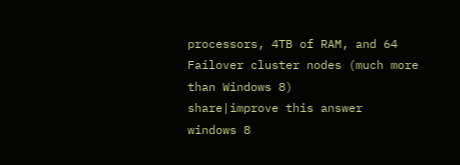processors, 4TB of RAM, and 64 Failover cluster nodes (much more than Windows 8)
share|improve this answer
windows 8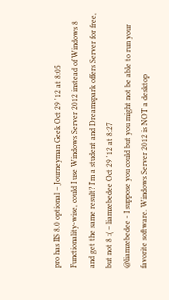pro has IIS 8.0 optional – Journeyman Geek Oct 29 '12 at 8:05
Functionality-wise, could I use Windows Server 2012 instead of Windows 8 and get the same result? I'm a student and Dreamspark offers Server for free, but not 8 :( – liamzebedee Oct 29 '12 at 8:27
@liamzebedee - I suppose you could but you might not be able to run your favorite software. Windows Server 2012 is NOT a desktop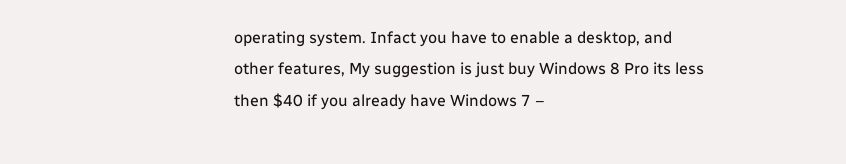operating system. Infact you have to enable a desktop, and other features, My suggestion is just buy Windows 8 Pro its less then $40 if you already have Windows 7 –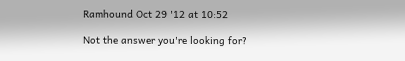Ramhound Oct 29 '12 at 10:52

Not the answer you're looking for?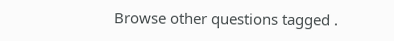Browse other questions tagged .